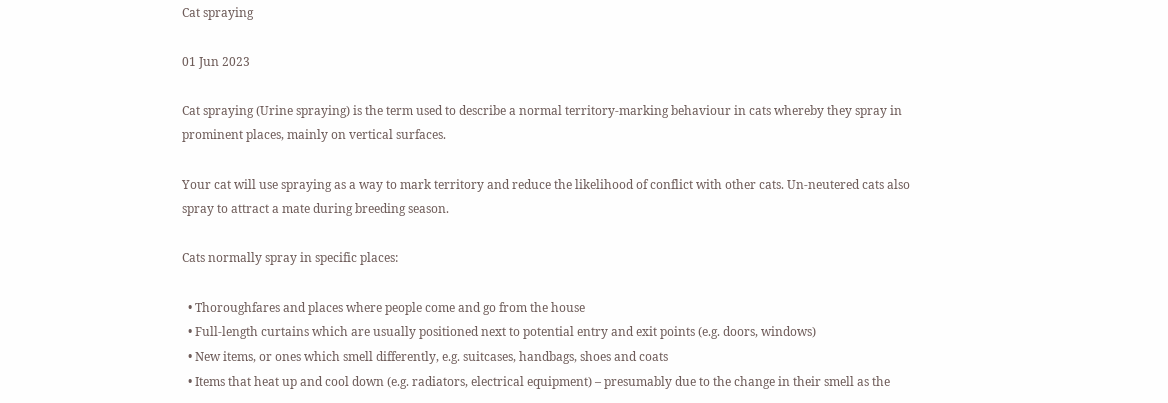Cat spraying

01 Jun 2023

Cat spraying (Urine spraying) is the term used to describe a normal territory-marking behaviour in cats whereby they spray in prominent places, mainly on vertical surfaces.

Your cat will use spraying as a way to mark territory and reduce the likelihood of conflict with other cats. Un-neutered cats also spray to attract a mate during breeding season.

Cats normally spray in specific places:

  • Thoroughfares and places where people come and go from the house
  • Full-length curtains which are usually positioned next to potential entry and exit points (e.g. doors, windows)
  • New items, or ones which smell differently, e.g. suitcases, handbags, shoes and coats
  • Items that heat up and cool down (e.g. radiators, electrical equipment) – presumably due to the change in their smell as the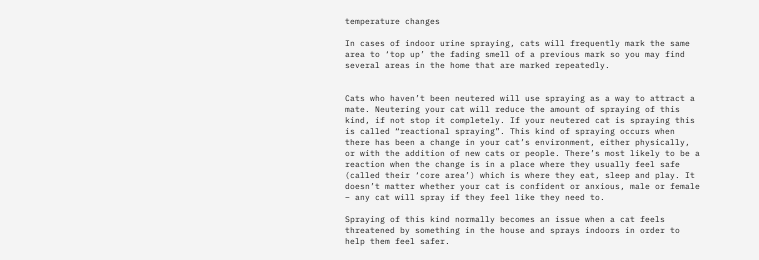temperature changes

In cases of indoor urine spraying, cats will frequently mark the same area to ‘top up’ the fading smell of a previous mark so you may find several areas in the home that are marked repeatedly.


Cats who haven’t been neutered will use spraying as a way to attract a mate. Neutering your cat will reduce the amount of spraying of this kind, if not stop it completely. If your neutered cat is spraying this is called “reactional spraying”. This kind of spraying occurs when there has been a change in your cat’s environment, either physically, or with the addition of new cats or people. There’s most likely to be a reaction when the change is in a place where they usually feel safe (called their ‘core area’) which is where they eat, sleep and play. It doesn’t matter whether your cat is confident or anxious, male or female – any cat will spray if they feel like they need to.

Spraying of this kind normally becomes an issue when a cat feels threatened by something in the house and sprays indoors in order to help them feel safer.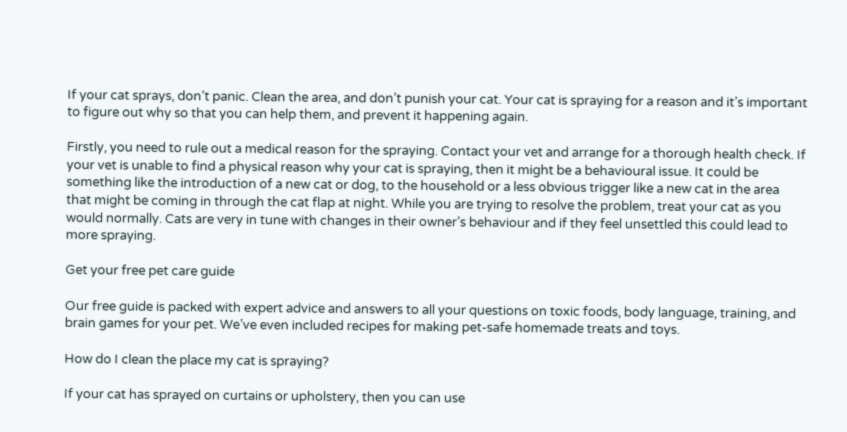If your cat sprays, don’t panic. Clean the area, and don’t punish your cat. Your cat is spraying for a reason and it’s important to figure out why so that you can help them, and prevent it happening again.

Firstly, you need to rule out a medical reason for the spraying. Contact your vet and arrange for a thorough health check. If your vet is unable to find a physical reason why your cat is spraying, then it might be a behavioural issue. It could be something like the introduction of a new cat or dog, to the household or a less obvious trigger like a new cat in the area that might be coming in through the cat flap at night. While you are trying to resolve the problem, treat your cat as you would normally. Cats are very in tune with changes in their owner’s behaviour and if they feel unsettled this could lead to more spraying.

Get your free pet care guide

Our free guide is packed with expert advice and answers to all your questions on toxic foods, body language, training, and brain games for your pet. We’ve even included recipes for making pet-safe homemade treats and toys.

How do I clean the place my cat is spraying?

If your cat has sprayed on curtains or upholstery, then you can use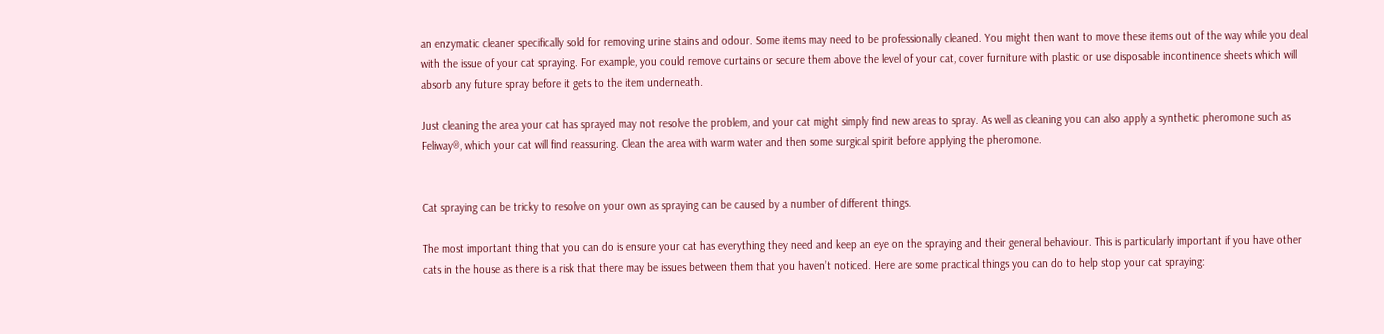an enzymatic cleaner specifically sold for removing urine stains and odour. Some items may need to be professionally cleaned. You might then want to move these items out of the way while you deal with the issue of your cat spraying. For example, you could remove curtains or secure them above the level of your cat, cover furniture with plastic or use disposable incontinence sheets which will absorb any future spray before it gets to the item underneath.

Just cleaning the area your cat has sprayed may not resolve the problem, and your cat might simply find new areas to spray. As well as cleaning you can also apply a synthetic pheromone such as Feliway®, which your cat will find reassuring. Clean the area with warm water and then some surgical spirit before applying the pheromone.


Cat spraying can be tricky to resolve on your own as spraying can be caused by a number of different things.

The most important thing that you can do is ensure your cat has everything they need and keep an eye on the spraying and their general behaviour. This is particularly important if you have other cats in the house as there is a risk that there may be issues between them that you haven’t noticed. Here are some practical things you can do to help stop your cat spraying: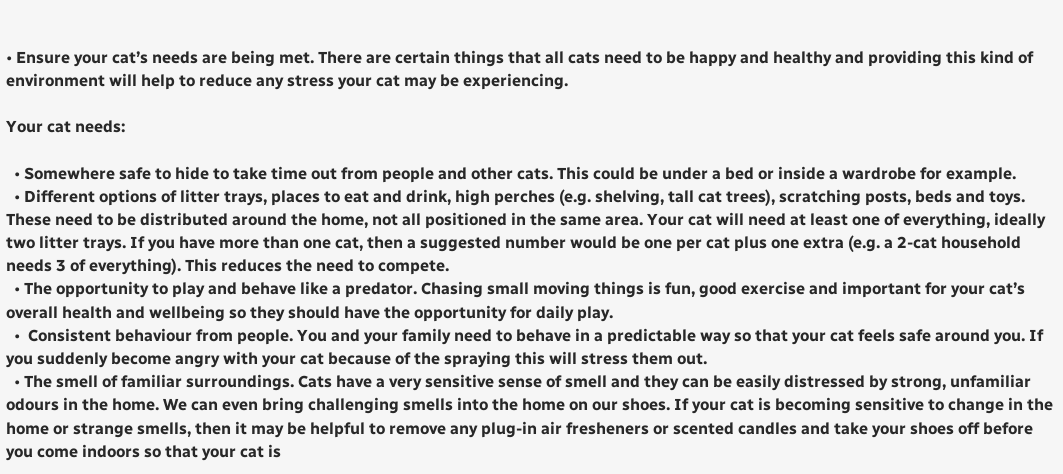• Ensure your cat’s needs are being met. There are certain things that all cats need to be happy and healthy and providing this kind of environment will help to reduce any stress your cat may be experiencing.

Your cat needs:

  • Somewhere safe to hide to take time out from people and other cats. This could be under a bed or inside a wardrobe for example.
  • Different options of litter trays, places to eat and drink, high perches (e.g. shelving, tall cat trees), scratching posts, beds and toys. These need to be distributed around the home, not all positioned in the same area. Your cat will need at least one of everything, ideally two litter trays. If you have more than one cat, then a suggested number would be one per cat plus one extra (e.g. a 2-cat household needs 3 of everything). This reduces the need to compete.
  • The opportunity to play and behave like a predator. Chasing small moving things is fun, good exercise and important for your cat’s overall health and wellbeing so they should have the opportunity for daily play.
  •  Consistent behaviour from people. You and your family need to behave in a predictable way so that your cat feels safe around you. If you suddenly become angry with your cat because of the spraying this will stress them out.
  • The smell of familiar surroundings. Cats have a very sensitive sense of smell and they can be easily distressed by strong, unfamiliar odours in the home. We can even bring challenging smells into the home on our shoes. If your cat is becoming sensitive to change in the home or strange smells, then it may be helpful to remove any plug-in air fresheners or scented candles and take your shoes off before you come indoors so that your cat is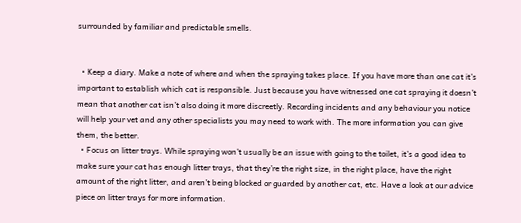surrounded by familiar and predictable smells.


  • Keep a diary. Make a note of where and when the spraying takes place. If you have more than one cat it’s important to establish which cat is responsible. Just because you have witnessed one cat spraying it doesn’t mean that another cat isn’t also doing it more discreetly. Recording incidents and any behaviour you notice will help your vet and any other specialists you may need to work with. The more information you can give them, the better.
  • Focus on litter trays. While spraying won’t usually be an issue with going to the toilet, it’s a good idea to make sure your cat has enough litter trays, that they’re the right size, in the right place, have the right amount of the right litter, and aren’t being blocked or guarded by another cat, etc. Have a look at our advice piece on litter trays for more information.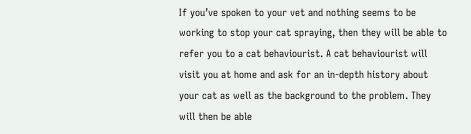If you’ve spoken to your vet and nothing seems to be working to stop your cat spraying, then they will be able to refer you to a cat behaviourist. A cat behaviourist will visit you at home and ask for an in-depth history about your cat as well as the background to the problem. They will then be able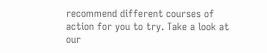recommend different courses of action for you to try. Take a look at our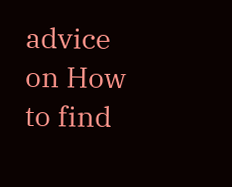advice on How to find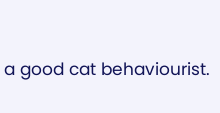a good cat behaviourist.